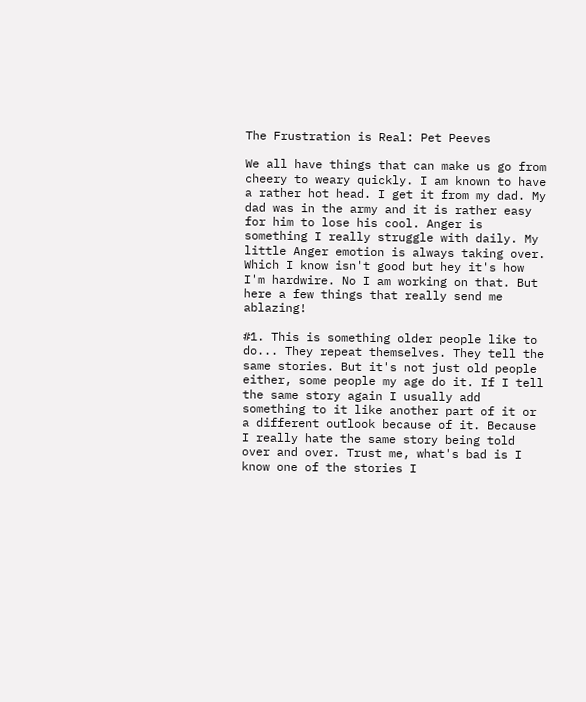The Frustration is Real: Pet Peeves

We all have things that can make us go from cheery to weary quickly. I am known to have a rather hot head. I get it from my dad. My dad was in the army and it is rather easy for him to lose his cool. Anger is something I really struggle with daily. My little Anger emotion is always taking over. Which I know isn't good but hey it's how I'm hardwire. No I am working on that. But here a few things that really send me ablazing!

#1. This is something older people like to do... They repeat themselves. They tell the same stories. But it's not just old people either, some people my age do it. If I tell the same story again I usually add something to it like another part of it or a different outlook because of it. Because I really hate the same story being told over and over. Trust me, what's bad is I know one of the stories I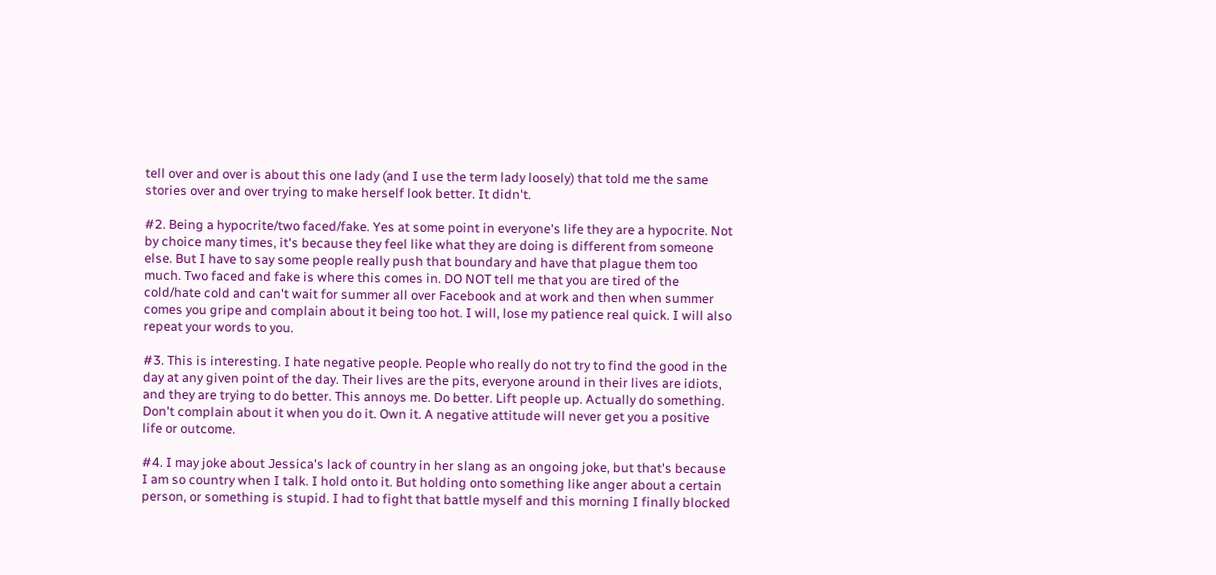tell over and over is about this one lady (and I use the term lady loosely) that told me the same stories over and over trying to make herself look better. It didn't.

#2. Being a hypocrite/two faced/fake. Yes at some point in everyone's life they are a hypocrite. Not by choice many times, it's because they feel like what they are doing is different from someone else. But I have to say some people really push that boundary and have that plague them too much. Two faced and fake is where this comes in. DO NOT tell me that you are tired of the cold/hate cold and can't wait for summer all over Facebook and at work and then when summer comes you gripe and complain about it being too hot. I will, lose my patience real quick. I will also repeat your words to you.

#3. This is interesting. I hate negative people. People who really do not try to find the good in the day at any given point of the day. Their lives are the pits, everyone around in their lives are idiots, and they are trying to do better. This annoys me. Do better. Lift people up. Actually do something. Don't complain about it when you do it. Own it. A negative attitude will never get you a positive life or outcome.

#4. I may joke about Jessica's lack of country in her slang as an ongoing joke, but that's because I am so country when I talk. I hold onto it. But holding onto something like anger about a certain person, or something is stupid. I had to fight that battle myself and this morning I finally blocked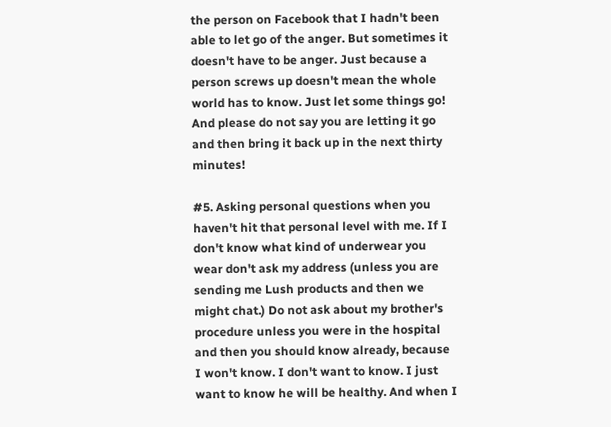the person on Facebook that I hadn't been able to let go of the anger. But sometimes it doesn't have to be anger. Just because a person screws up doesn't mean the whole world has to know. Just let some things go! And please do not say you are letting it go and then bring it back up in the next thirty minutes!

#5. Asking personal questions when you haven't hit that personal level with me. If I don't know what kind of underwear you wear don't ask my address (unless you are sending me Lush products and then we might chat.) Do not ask about my brother's procedure unless you were in the hospital and then you should know already, because I won't know. I don't want to know. I just want to know he will be healthy. And when I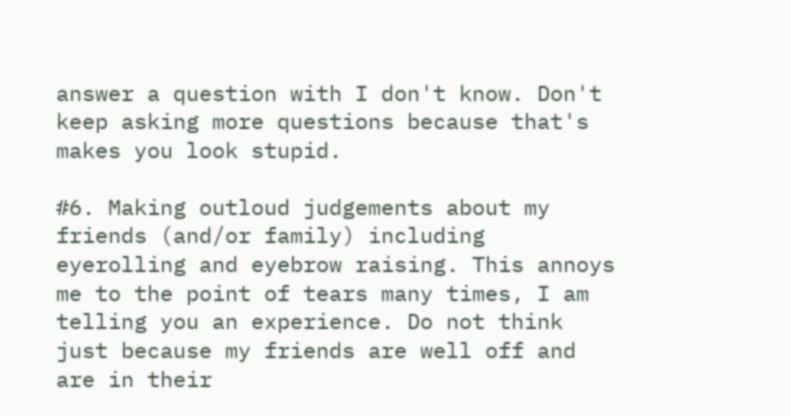answer a question with I don't know. Don't keep asking more questions because that's makes you look stupid.

#6. Making outloud judgements about my friends (and/or family) including eyerolling and eyebrow raising. This annoys me to the point of tears many times, I am telling you an experience. Do not think just because my friends are well off and are in their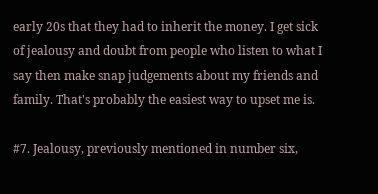early 20s that they had to inherit the money. I get sick of jealousy and doubt from people who listen to what I say then make snap judgements about my friends and family. That's probably the easiest way to upset me is.

#7. Jealousy, previously mentioned in number six,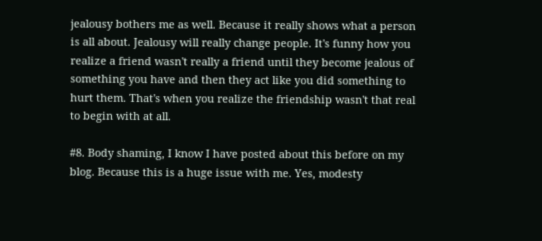jealousy bothers me as well. Because it really shows what a person is all about. Jealousy will really change people. It's funny how you realize a friend wasn't really a friend until they become jealous of something you have and then they act like you did something to hurt them. That's when you realize the friendship wasn't that real to begin with at all.

#8. Body shaming, I know I have posted about this before on my blog. Because this is a huge issue with me. Yes, modesty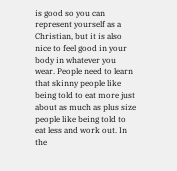is good so you can represent yourself as a Christian, but it is also nice to feel good in your body in whatever you wear. People need to learn that skinny people like being told to eat more just about as much as plus size people like being told to eat less and work out. In the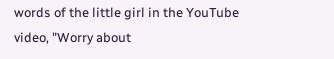words of the little girl in the YouTube video, "Worry about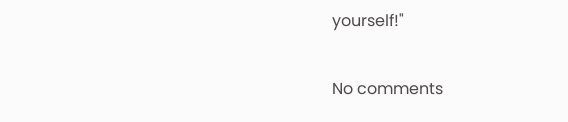yourself!"

No comments